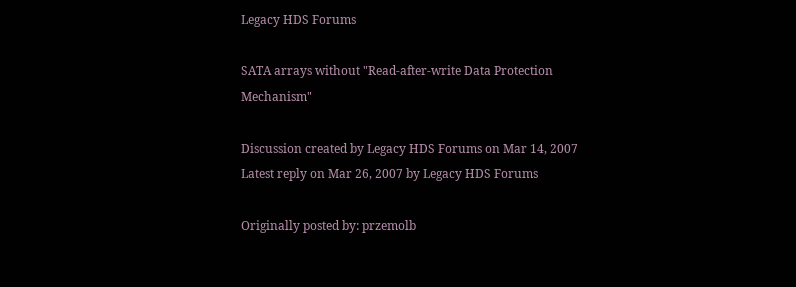Legacy HDS Forums

SATA arrays without "Read-after-write Data Protection Mechanism"

Discussion created by Legacy HDS Forums on Mar 14, 2007
Latest reply on Mar 26, 2007 by Legacy HDS Forums

Originally posted by: przemolb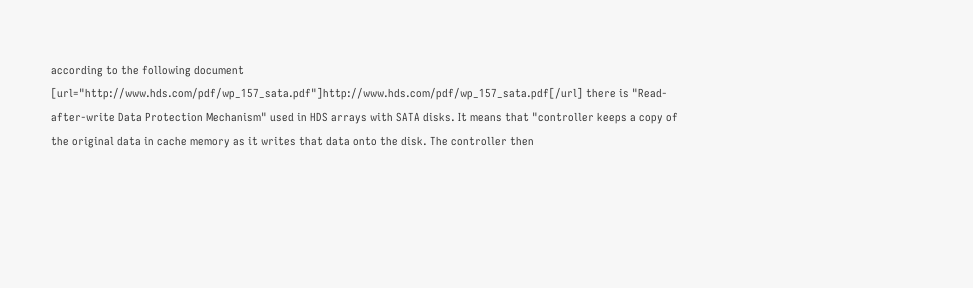according to the following document [url="http://www.hds.com/pdf/wp_157_sata.pdf"]http://www.hds.com/pdf/wp_157_sata.pdf[/url] there is "Read-after-write Data Protection Mechanism" used in HDS arrays with SATA disks. It means that "controller keeps a copy of the original data in cache memory as it writes that data onto the disk. The controller then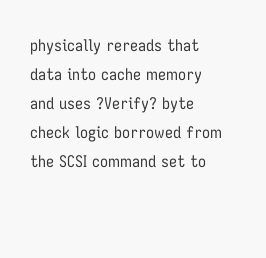physically rereads that data into cache memory and uses ?Verify? byte check logic borrowed from the SCSI command set to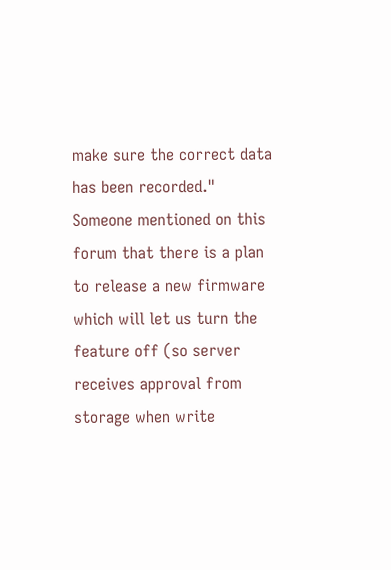make sure the correct data has been recorded."
Someone mentioned on this forum that there is a plan to release a new firmware which will let us turn the feature off (so server receives approval from storage when write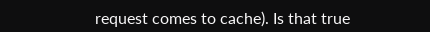request comes to cache). Is that true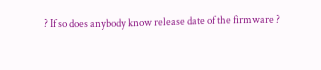? If so does anybody know release date of the firmware ?